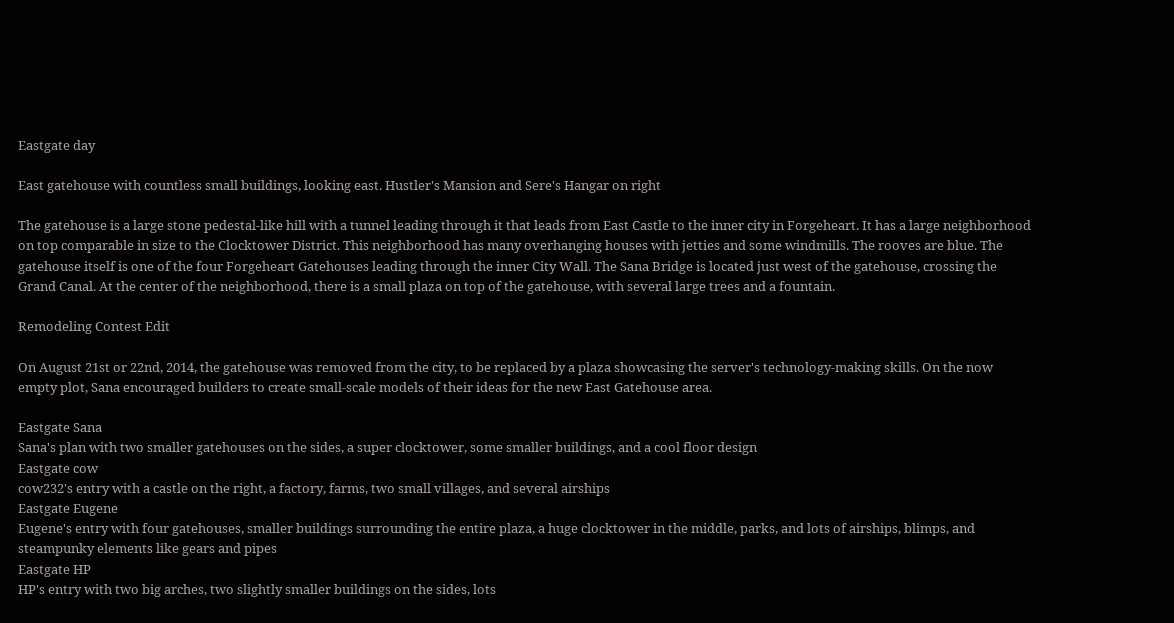Eastgate day

East gatehouse with countless small buildings, looking east. Hustler's Mansion and Sere's Hangar on right

The gatehouse is a large stone pedestal-like hill with a tunnel leading through it that leads from East Castle to the inner city in Forgeheart. It has a large neighborhood on top comparable in size to the Clocktower District. This neighborhood has many overhanging houses with jetties and some windmills. The rooves are blue. The gatehouse itself is one of the four Forgeheart Gatehouses leading through the inner City Wall. The Sana Bridge is located just west of the gatehouse, crossing the Grand Canal. At the center of the neighborhood, there is a small plaza on top of the gatehouse, with several large trees and a fountain.

Remodeling Contest Edit

On August 21st or 22nd, 2014, the gatehouse was removed from the city, to be replaced by a plaza showcasing the server's technology-making skills. On the now empty plot, Sana encouraged builders to create small-scale models of their ideas for the new East Gatehouse area.

Eastgate Sana
Sana's plan with two smaller gatehouses on the sides, a super clocktower, some smaller buildings, and a cool floor design
Eastgate cow
cow232's entry with a castle on the right, a factory, farms, two small villages, and several airships
Eastgate Eugene
Eugene's entry with four gatehouses, smaller buildings surrounding the entire plaza, a huge clocktower in the middle, parks, and lots of airships, blimps, and steampunky elements like gears and pipes
Eastgate HP
HP's entry with two big arches, two slightly smaller buildings on the sides, lots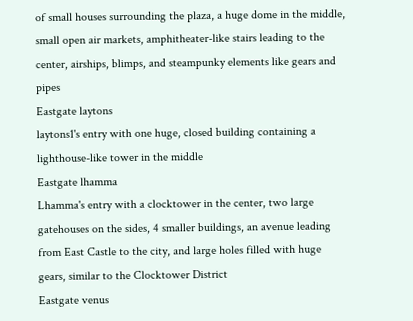of small houses surrounding the plaza, a huge dome in the middle, small open air markets, amphitheater-like stairs leading to the center, airships, blimps, and steampunky elements like gears and pipes
Eastgate laytons
laytons1's entry with one huge, closed building containing a lighthouse-like tower in the middle
Eastgate lhamma
Lhamma's entry with a clocktower in the center, two large gatehouses on the sides, 4 smaller buildings, an avenue leading from East Castle to the city, and large holes filled with huge gears, similar to the Clocktower District
Eastgate venus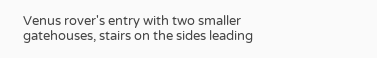Venus rover's entry with two smaller gatehouses, stairs on the sides leading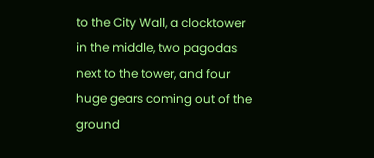to the City Wall, a clocktower in the middle, two pagodas next to the tower, and four huge gears coming out of the ground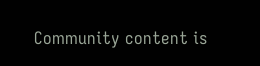Community content is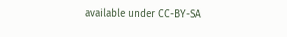available under CC-BY-SA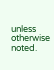unless otherwise noted.